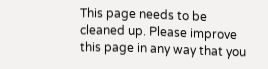This page needs to be cleaned up. Please improve this page in any way that you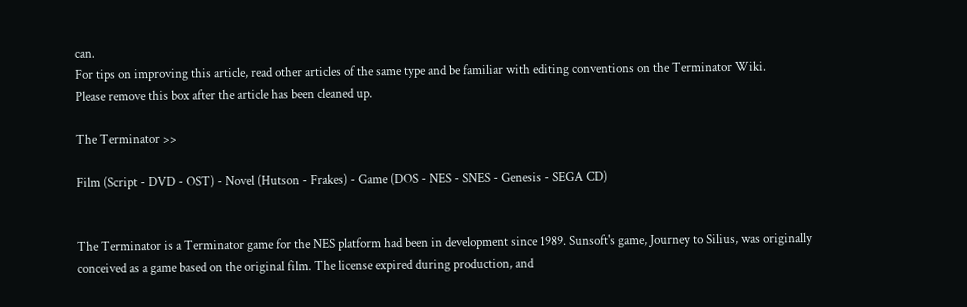can.
For tips on improving this article, read other articles of the same type and be familiar with editing conventions on the Terminator Wiki.
Please remove this box after the article has been cleaned up.

The Terminator >>

Film (Script - DVD - OST) - Novel (Hutson - Frakes) - Game (DOS - NES - SNES - Genesis - SEGA CD)


The Terminator is a Terminator game for the NES platform had been in development since 1989. Sunsoft's game, Journey to Silius, was originally conceived as a game based on the original film. The license expired during production, and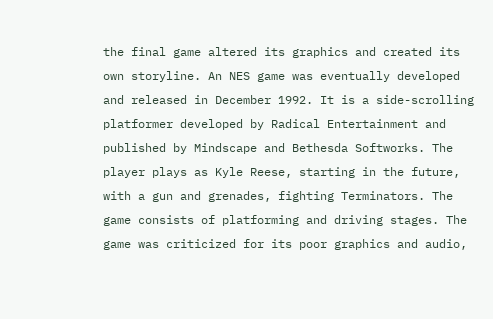the final game altered its graphics and created its own storyline. An NES game was eventually developed and released in December 1992. It is a side-scrolling platformer developed by Radical Entertainment and published by Mindscape and Bethesda Softworks. The player plays as Kyle Reese, starting in the future, with a gun and grenades, fighting Terminators. The game consists of platforming and driving stages. The game was criticized for its poor graphics and audio,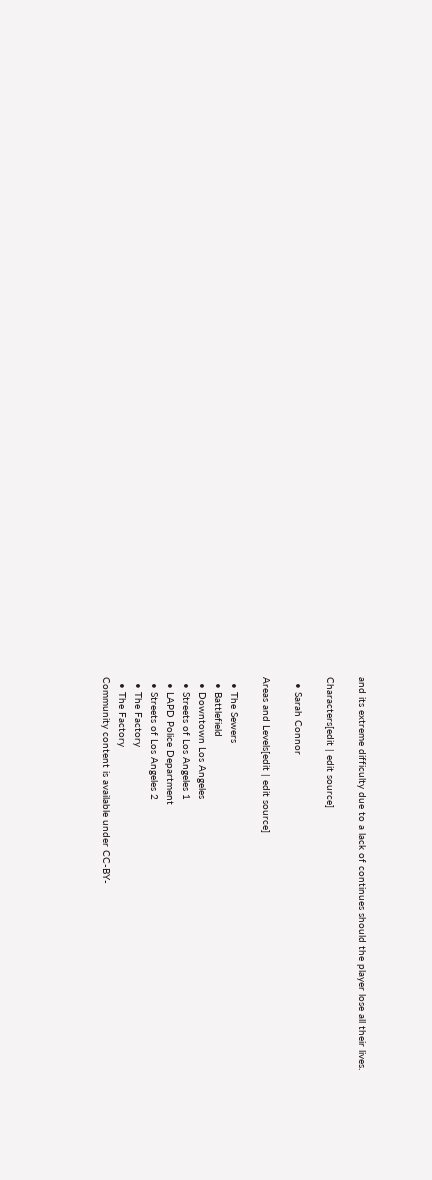and its extreme difficulty due to a lack of continues should the player lose all their lives.

Characters[edit | edit source]

  • Sarah Connor

Areas and Levels[edit | edit source]

  • The Sewers
  • Battlefield
  • Downtown Los Angeles
  • Streets of Los Angeles 1
  • LAPD Police Department
  • Streets of Los Angeles 2
  • The Factory
  • The Factory
Community content is available under CC-BY-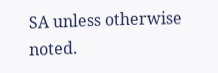SA unless otherwise noted.